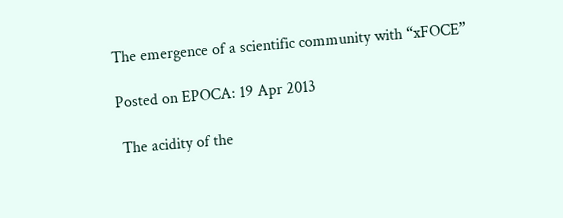The emergence of a scientific community with “xFOCE”

Posted on EPOCA: 19 Apr 2013

 The acidity of the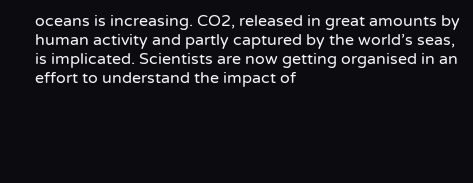oceans is increasing. CO2, released in great amounts by human activity and partly captured by the world’s seas, is implicated. Scientists are now getting organised in an effort to understand the impact of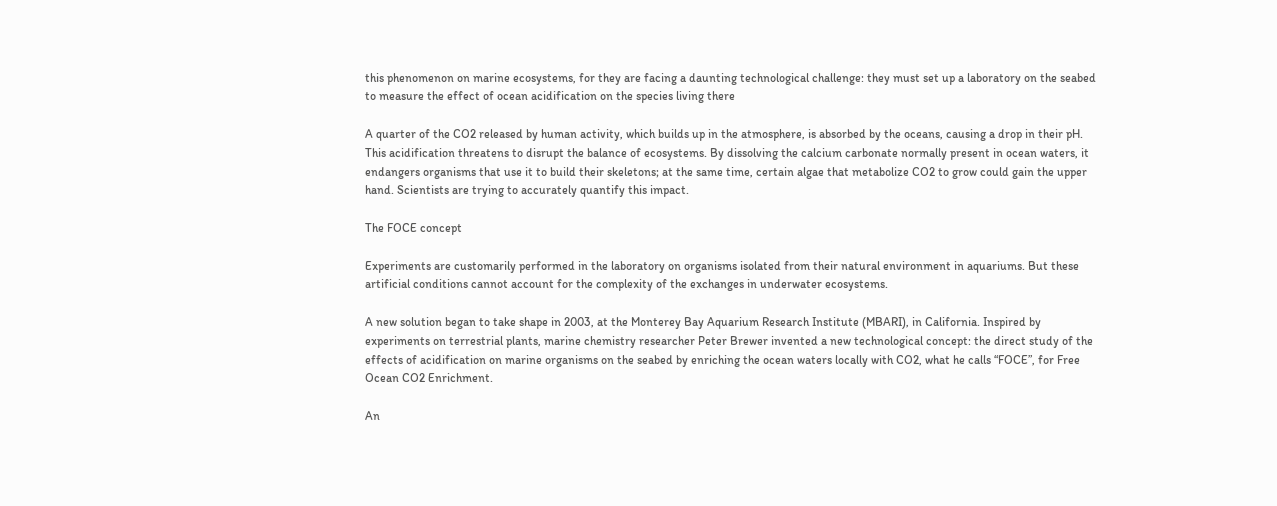this phenomenon on marine ecosystems, for they are facing a daunting technological challenge: they must set up a laboratory on the seabed to measure the effect of ocean acidification on the species living there

A quarter of the CO2 released by human activity, which builds up in the atmosphere, is absorbed by the oceans, causing a drop in their pH. This acidification threatens to disrupt the balance of ecosystems. By dissolving the calcium carbonate normally present in ocean waters, it endangers organisms that use it to build their skeletons; at the same time, certain algae that metabolize CO2 to grow could gain the upper hand. Scientists are trying to accurately quantify this impact.

The FOCE concept

Experiments are customarily performed in the laboratory on organisms isolated from their natural environment in aquariums. But these artificial conditions cannot account for the complexity of the exchanges in underwater ecosystems.

A new solution began to take shape in 2003, at the Monterey Bay Aquarium Research Institute (MBARI), in California. Inspired by experiments on terrestrial plants, marine chemistry researcher Peter Brewer invented a new technological concept: the direct study of the effects of acidification on marine organisms on the seabed by enriching the ocean waters locally with CO2, what he calls “FOCE”, for Free Ocean CO2 Enrichment.

An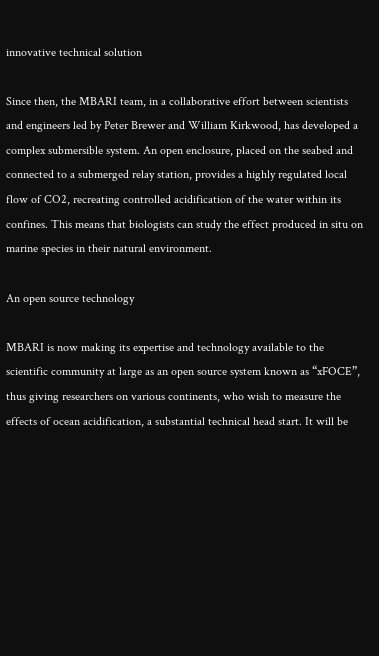innovative technical solution

Since then, the MBARI team, in a collaborative effort between scientists and engineers led by Peter Brewer and William Kirkwood, has developed a complex submersible system. An open enclosure, placed on the seabed and connected to a submerged relay station, provides a highly regulated local flow of CO2, recreating controlled acidification of the water within its confines. This means that biologists can study the effect produced in situ on marine species in their natural environment.

An open source technology

MBARI is now making its expertise and technology available to the scientific community at large as an open source system known as “xFOCE”, thus giving researchers on various continents, who wish to measure the effects of ocean acidification, a substantial technical head start. It will be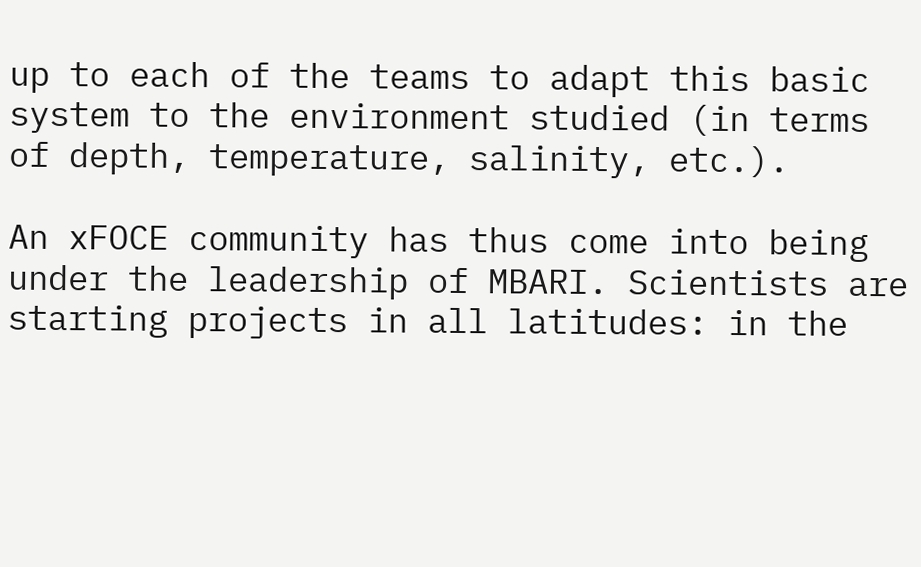up to each of the teams to adapt this basic system to the environment studied (in terms of depth, temperature, salinity, etc.).

An xFOCE community has thus come into being under the leadership of MBARI. Scientists are starting projects in all latitudes: in the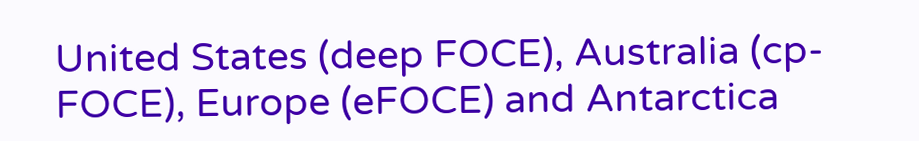United States (deep FOCE), Australia (cp-FOCE), Europe (eFOCE) and Antarctica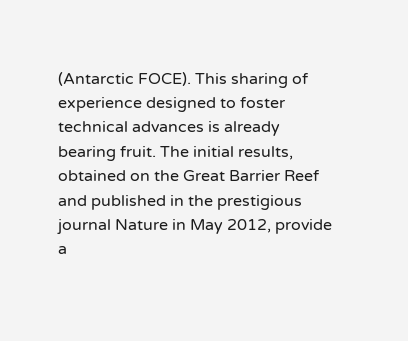(Antarctic FOCE). This sharing of experience designed to foster technical advances is already bearing fruit. The initial results, obtained on the Great Barrier Reef and published in the prestigious journal Nature in May 2012, provide a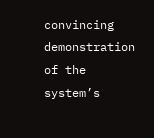convincing demonstration of the system’s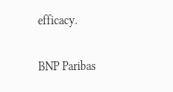efficacy.

BNP Paribas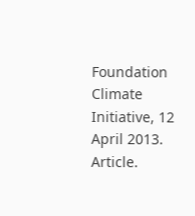Foundation Climate Initiative, 12 April 2013. Article.